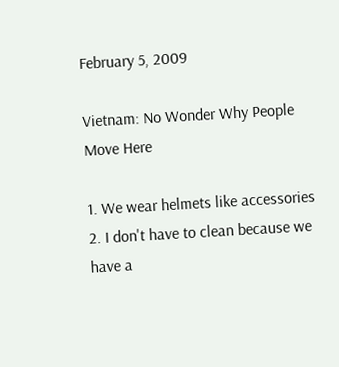February 5, 2009

Vietnam: No Wonder Why People Move Here

1. We wear helmets like accessories
2. I don't have to clean because we have a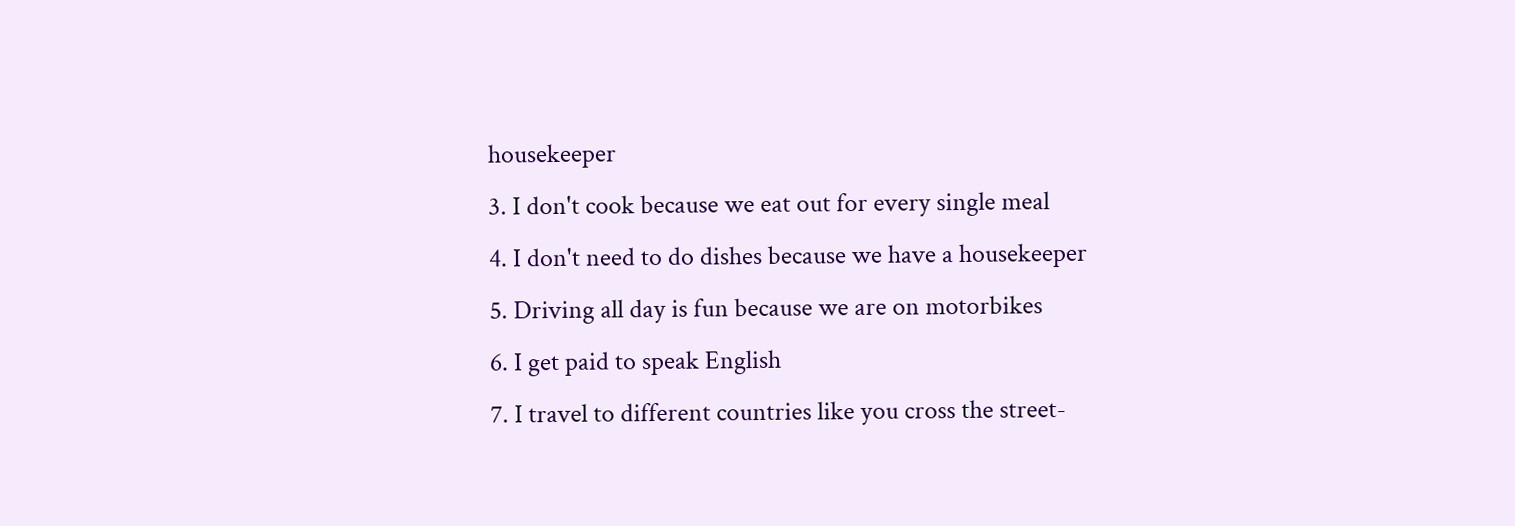housekeeper
3. I don't cook because we eat out for every single meal
4. I don't need to do dishes because we have a housekeeper
5. Driving all day is fun because we are on motorbikes
6. I get paid to speak English
7. I travel to different countries like you cross the street-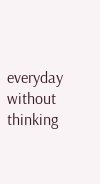everyday without thinking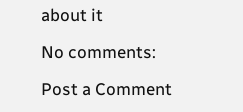about it

No comments:

Post a Comment